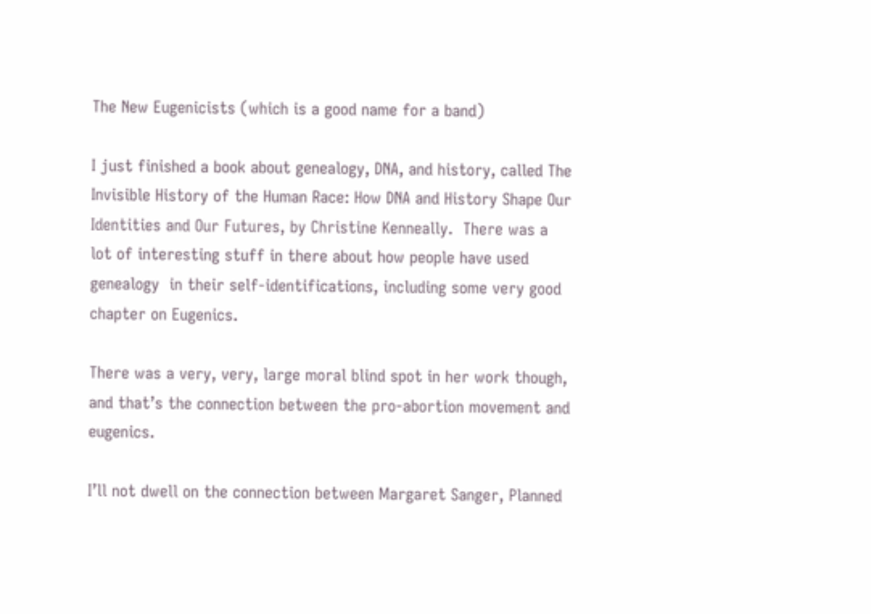The New Eugenicists (which is a good name for a band)

I just finished a book about genealogy, DNA, and history, called The Invisible History of the Human Race: How DNA and History Shape Our Identities and Our Futures, by Christine Kenneally.  There was a lot of interesting stuff in there about how people have used genealogy  in their self-identifications, including some very good chapter on Eugenics.

There was a very, very, large moral blind spot in her work though, and that’s the connection between the pro-abortion movement and eugenics.

I’ll not dwell on the connection between Margaret Sanger, Planned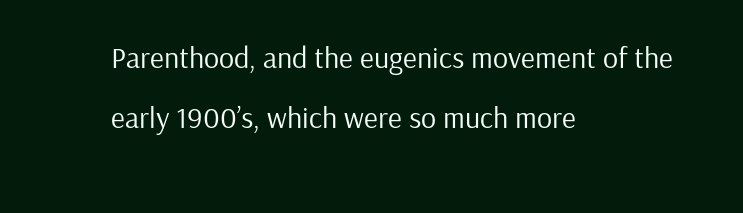Parenthood, and the eugenics movement of the early 1900’s, which were so much more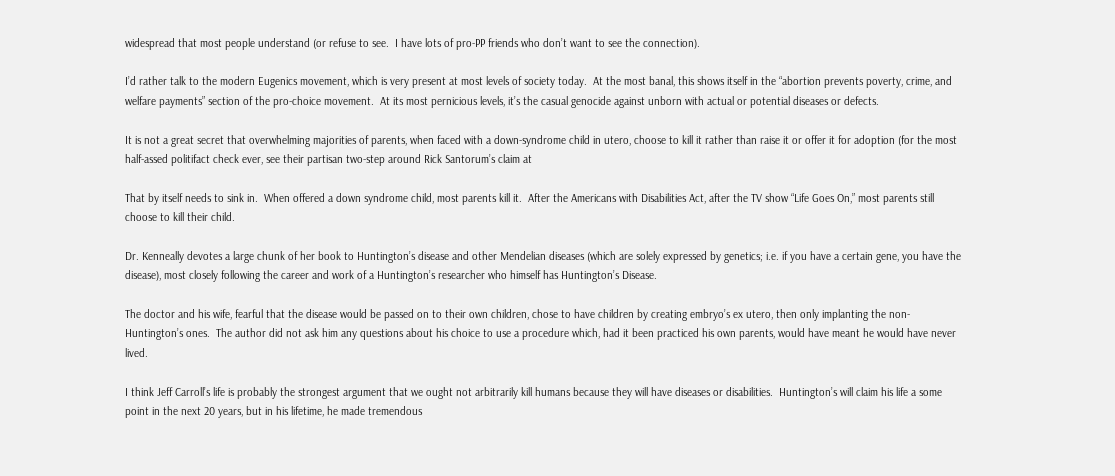widespread that most people understand (or refuse to see.  I have lots of pro-PP friends who don’t want to see the connection).

I’d rather talk to the modern Eugenics movement, which is very present at most levels of society today.  At the most banal, this shows itself in the “abortion prevents poverty, crime, and welfare payments” section of the pro-choice movement.  At its most pernicious levels, it’s the casual genocide against unborn with actual or potential diseases or defects.

It is not a great secret that overwhelming majorities of parents, when faced with a down-syndrome child in utero, choose to kill it rather than raise it or offer it for adoption (for the most half-assed politifact check ever, see their partisan two-step around Rick Santorum’s claim at

That by itself needs to sink in.  When offered a down syndrome child, most parents kill it.  After the Americans with Disabilities Act, after the TV show “Life Goes On,” most parents still choose to kill their child.

Dr. Kenneally devotes a large chunk of her book to Huntington’s disease and other Mendelian diseases (which are solely expressed by genetics; i.e. if you have a certain gene, you have the disease), most closely following the career and work of a Huntington’s researcher who himself has Huntington’s Disease.

The doctor and his wife, fearful that the disease would be passed on to their own children, chose to have children by creating embryo’s ex utero, then only implanting the non-Huntington’s ones.  The author did not ask him any questions about his choice to use a procedure which, had it been practiced his own parents, would have meant he would have never lived.

I think Jeff Carroll’s life is probably the strongest argument that we ought not arbitrarily kill humans because they will have diseases or disabilities.  Huntington’s will claim his life a some point in the next 20 years, but in his lifetime, he made tremendous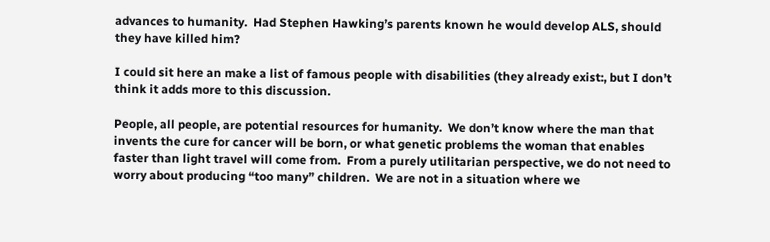advances to humanity.  Had Stephen Hawking’s parents known he would develop ALS, should they have killed him?

I could sit here an make a list of famous people with disabilities (they already exist:, but I don’t think it adds more to this discussion.

People, all people, are potential resources for humanity.  We don’t know where the man that invents the cure for cancer will be born, or what genetic problems the woman that enables faster than light travel will come from.  From a purely utilitarian perspective, we do not need to worry about producing “too many” children.  We are not in a situation where we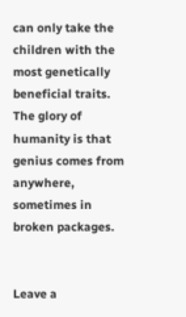can only take the children with the most genetically beneficial traits.  The glory of humanity is that genius comes from anywhere, sometimes in broken packages.


Leave a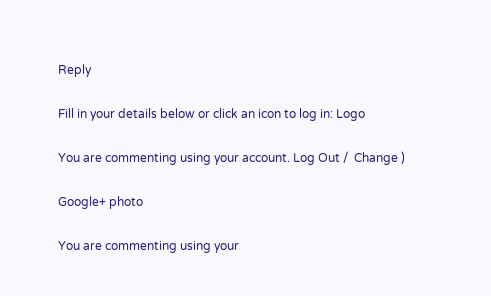Reply

Fill in your details below or click an icon to log in: Logo

You are commenting using your account. Log Out /  Change )

Google+ photo

You are commenting using your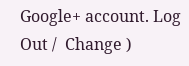Google+ account. Log Out /  Change )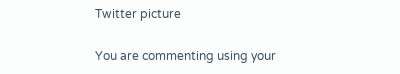Twitter picture

You are commenting using your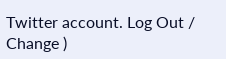Twitter account. Log Out /  Change )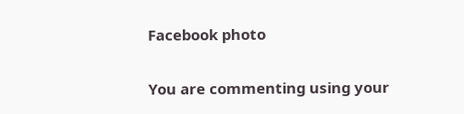Facebook photo

You are commenting using your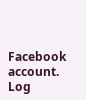Facebook account. Log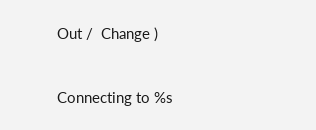Out /  Change )


Connecting to %s